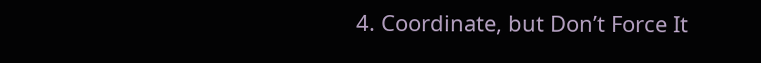4. Coordinate, but Don’t Force It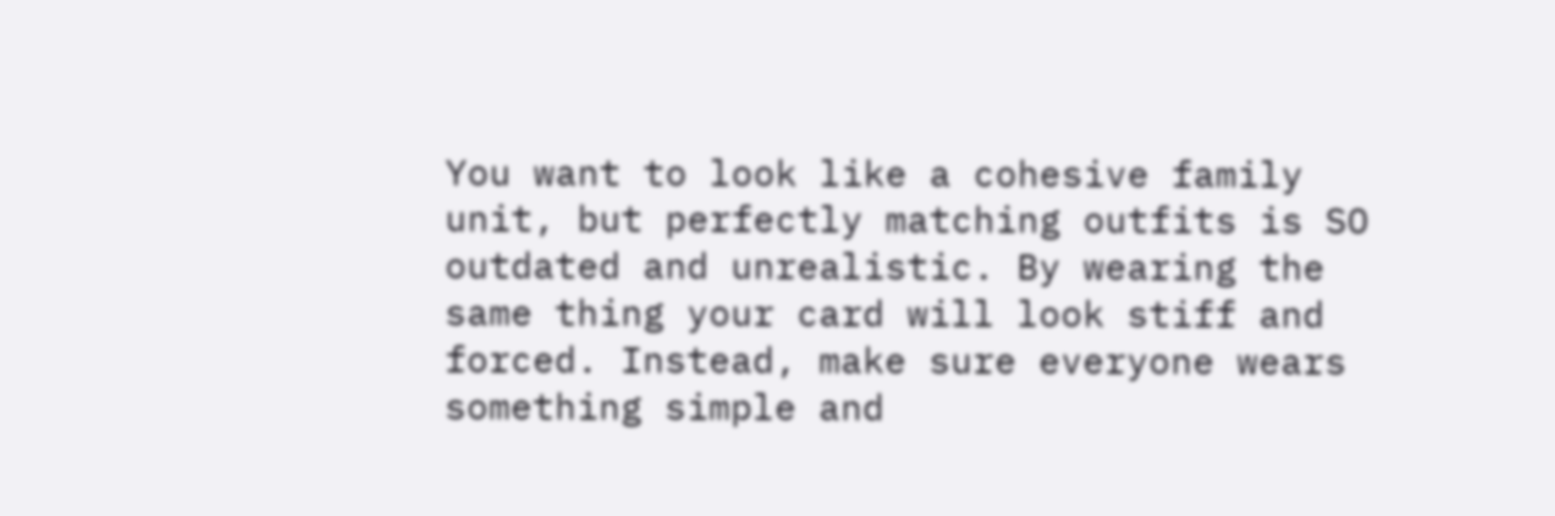You want to look like a cohesive family unit, but perfectly matching outfits is SO outdated and unrealistic. By wearing the same thing your card will look stiff and forced. Instead, make sure everyone wears something simple and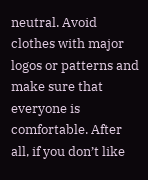neutral. Avoid clothes with major logos or patterns and make sure that everyone is comfortable. After all, if you don’t like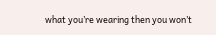what you’re wearing then you won’t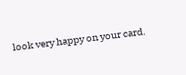look very happy on your card.